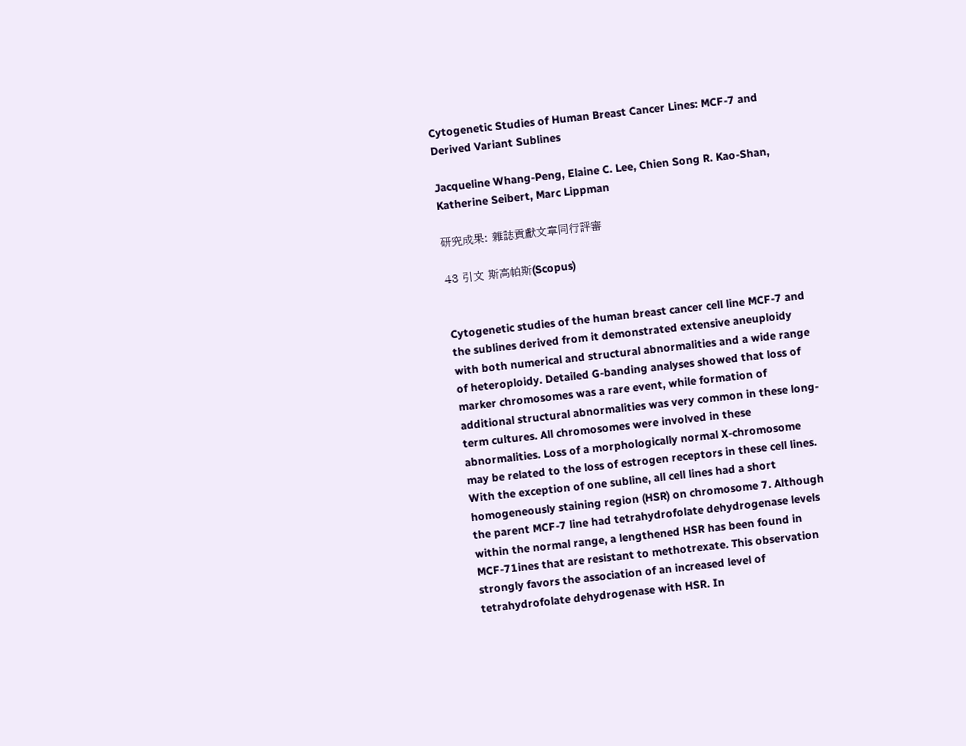Cytogenetic Studies of Human Breast Cancer Lines: MCF-7 and Derived Variant Sublines

Jacqueline Whang-Peng, Elaine C. Lee, Chien Song R. Kao-Shan, Katherine Seibert, Marc Lippman

研究成果: 雜誌貢獻文章同行評審

43 引文 斯高帕斯(Scopus)


Cytogenetic studies of the human breast cancer cell line MCF-7 and the sublines derived from it demonstrated extensive aneuploidy with both numerical and structural abnormalities and a wide range of heteroploidy. Detailed G-banding analyses showed that loss of marker chromosomes was a rare event, while formation of additional structural abnormalities was very common in these long-term cultures. All chromosomes were involved in these abnormalities. Loss of a morphologically normal X-chromosome may be related to the loss of estrogen receptors in these cell lines. With the exception of one subline, all cell lines had a short homogeneously staining region (HSR) on chromosome 7. Although the parent MCF-7 line had tetrahydrofolate dehydrogenase levels within the normal range, a lengthened HSR has been found in MCF-71ines that are resistant to methotrexate. This observation strongly favors the association of an increased level of tetrahydrofolate dehydrogenase with HSR. In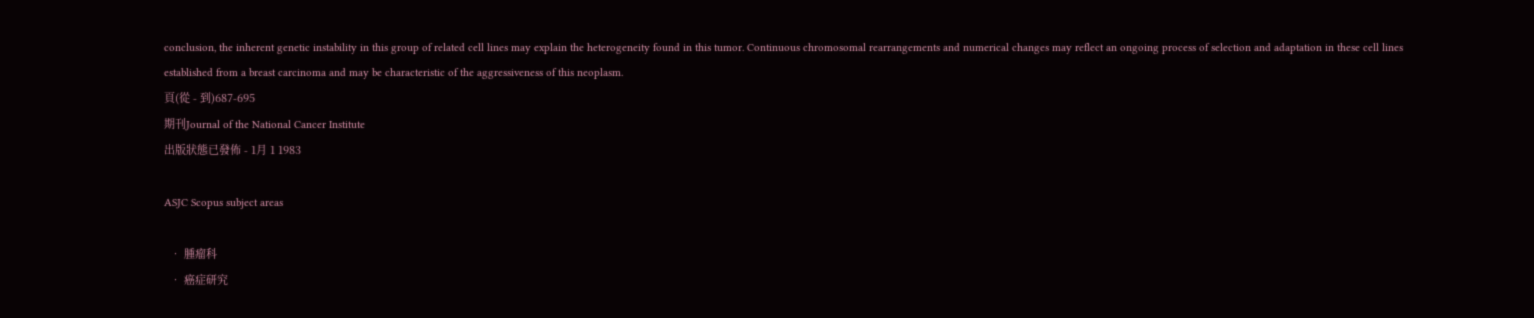conclusion, the inherent genetic instability in this group of related cell lines may explain the heterogeneity found in this tumor. Continuous chromosomal rearrangements and numerical changes may reflect an ongoing process of selection and adaptation in these cell lines established from a breast carcinoma and may be characteristic of the aggressiveness of this neoplasm.
頁(從 - 到)687-695
期刊Journal of the National Cancer Institute
出版狀態已發佈 - 1月 1 1983

ASJC Scopus subject areas

  • 腫瘤科
  • 癌症研究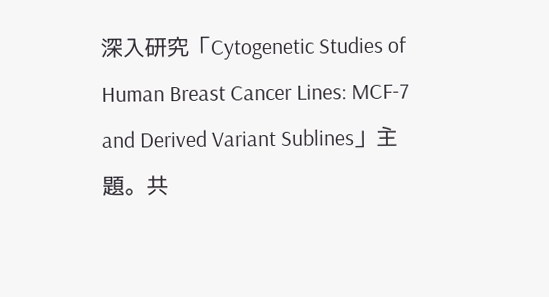深入研究「Cytogenetic Studies of Human Breast Cancer Lines: MCF-7 and Derived Variant Sublines」主題。共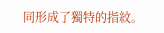同形成了獨特的指紋。